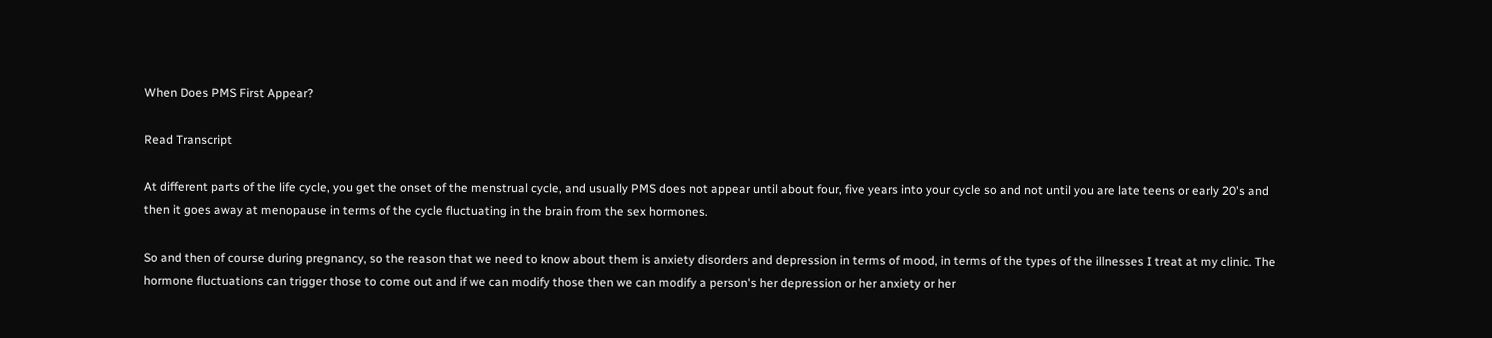When Does PMS First Appear?

Read Transcript

At different parts of the life cycle, you get the onset of the menstrual cycle, and usually PMS does not appear until about four, five years into your cycle so and not until you are late teens or early 20's and then it goes away at menopause in terms of the cycle fluctuating in the brain from the sex hormones.

So and then of course during pregnancy, so the reason that we need to know about them is anxiety disorders and depression in terms of mood, in terms of the types of the illnesses I treat at my clinic. The hormone fluctuations can trigger those to come out and if we can modify those then we can modify a person's her depression or her anxiety or her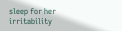sleep for her irritability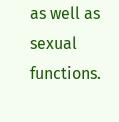as well as sexual functions.